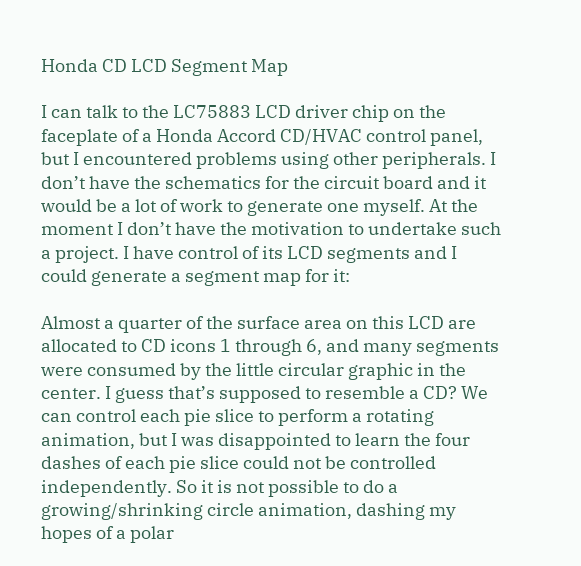Honda CD LCD Segment Map

I can talk to the LC75883 LCD driver chip on the faceplate of a Honda Accord CD/HVAC control panel, but I encountered problems using other peripherals. I don’t have the schematics for the circuit board and it would be a lot of work to generate one myself. At the moment I don’t have the motivation to undertake such a project. I have control of its LCD segments and I could generate a segment map for it:

Almost a quarter of the surface area on this LCD are allocated to CD icons 1 through 6, and many segments were consumed by the little circular graphic in the center. I guess that’s supposed to resemble a CD? We can control each pie slice to perform a rotating animation, but I was disappointed to learn the four dashes of each pie slice could not be controlled independently. So it is not possible to do a growing/shrinking circle animation, dashing my hopes of a polar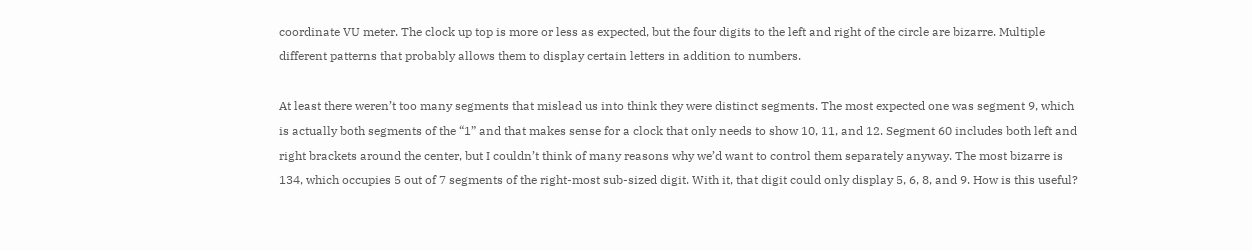coordinate VU meter. The clock up top is more or less as expected, but the four digits to the left and right of the circle are bizarre. Multiple different patterns that probably allows them to display certain letters in addition to numbers.

At least there weren’t too many segments that mislead us into think they were distinct segments. The most expected one was segment 9, which is actually both segments of the “1” and that makes sense for a clock that only needs to show 10, 11, and 12. Segment 60 includes both left and right brackets around the center, but I couldn’t think of many reasons why we’d want to control them separately anyway. The most bizarre is 134, which occupies 5 out of 7 segments of the right-most sub-sized digit. With it, that digit could only display 5, 6, 8, and 9. How is this useful?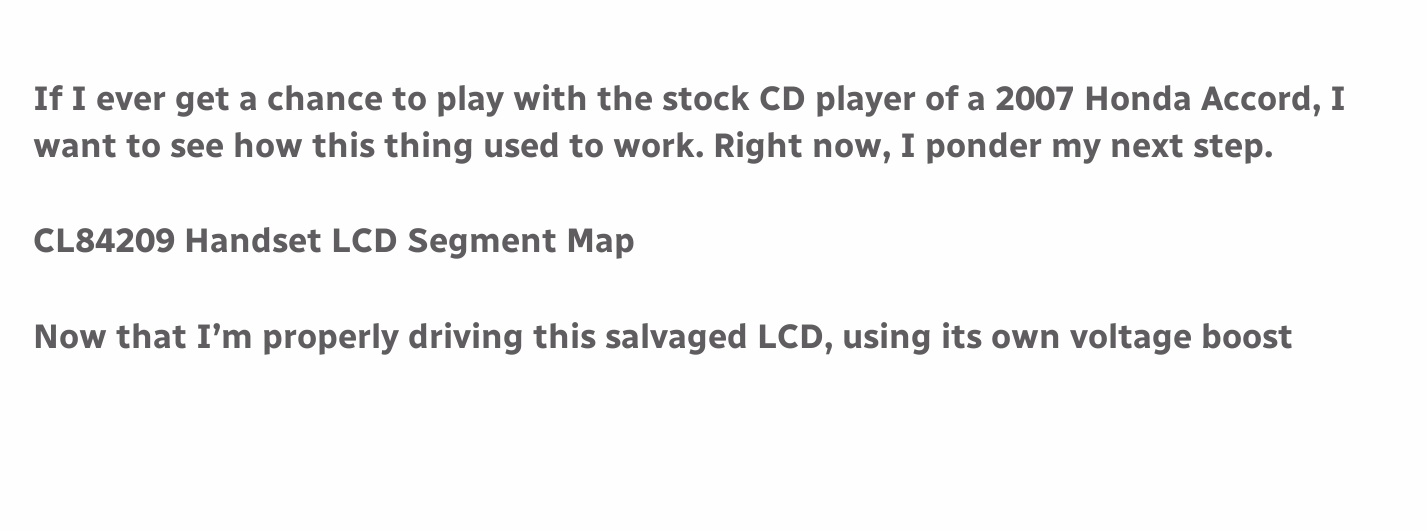If I ever get a chance to play with the stock CD player of a 2007 Honda Accord, I want to see how this thing used to work. Right now, I ponder my next step.

CL84209 Handset LCD Segment Map

Now that I’m properly driving this salvaged LCD, using its own voltage boost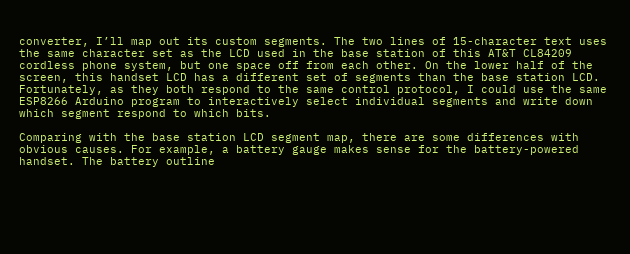converter, I’ll map out its custom segments. The two lines of 15-character text uses the same character set as the LCD used in the base station of this AT&T CL84209 cordless phone system, but one space off from each other. On the lower half of the screen, this handset LCD has a different set of segments than the base station LCD. Fortunately, as they both respond to the same control protocol, I could use the same ESP8266 Arduino program to interactively select individual segments and write down which segment respond to which bits.

Comparing with the base station LCD segment map, there are some differences with obvious causes. For example, a battery gauge makes sense for the battery-powered handset. The battery outline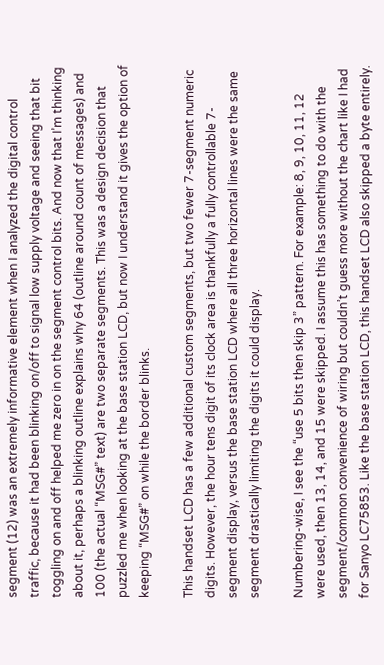segment (12) was an extremely informative element when I analyzed the digital control traffic, because it had been blinking on/off to signal low supply voltage and seeing that bit toggling on and off helped me zero in on the segment control bits. And now that I’m thinking about it, perhaps a blinking outline explains why 64 (outline around count of messages) and 100 (the actual “MSG#” text) are two separate segments. This was a design decision that puzzled me when looking at the base station LCD, but now I understand it gives the option of keeping “MSG#” on while the border blinks.

This handset LCD has a few additional custom segments, but two fewer 7-segment numeric digits. However, the hour tens digit of its clock area is thankfully a fully controllable 7-segment display, versus the base station LCD where all three horizontal lines were the same segment drastically limiting the digits it could display.

Numbering-wise, I see the “use 5 bits then skip 3” pattern. For example: 8, 9, 10, 11, 12 were used, then 13, 14, and 15 were skipped. I assume this has something to do with the segment/common convenience of wiring but couldn’t guess more without the chart like I had for Sanyo LC75853. Like the base station LCD, this handset LCD also skipped a byte entirely.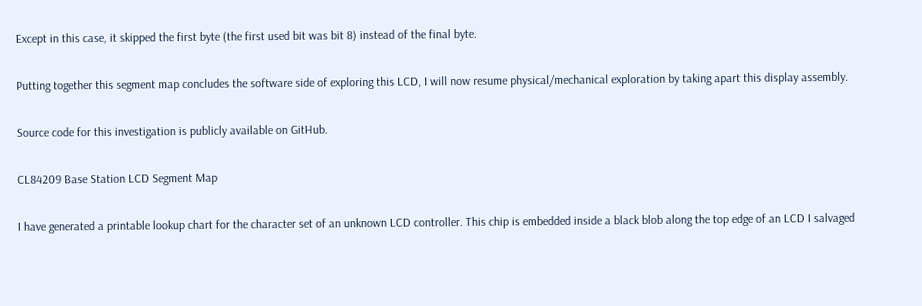Except in this case, it skipped the first byte (the first used bit was bit 8) instead of the final byte.

Putting together this segment map concludes the software side of exploring this LCD, I will now resume physical/mechanical exploration by taking apart this display assembly.

Source code for this investigation is publicly available on GitHub.

CL84209 Base Station LCD Segment Map

I have generated a printable lookup chart for the character set of an unknown LCD controller. This chip is embedded inside a black blob along the top edge of an LCD I salvaged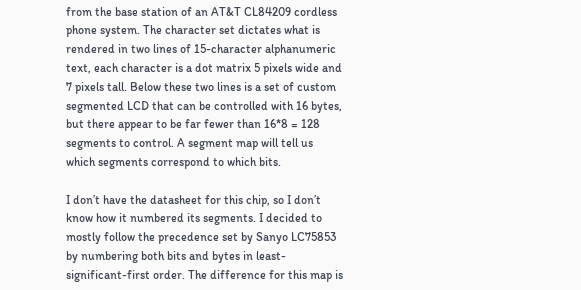from the base station of an AT&T CL84209 cordless phone system. The character set dictates what is rendered in two lines of 15-character alphanumeric text, each character is a dot matrix 5 pixels wide and 7 pixels tall. Below these two lines is a set of custom segmented LCD that can be controlled with 16 bytes, but there appear to be far fewer than 16*8 = 128 segments to control. A segment map will tell us which segments correspond to which bits.

I don’t have the datasheet for this chip, so I don’t know how it numbered its segments. I decided to mostly follow the precedence set by Sanyo LC75853 by numbering both bits and bytes in least-significant-first order. The difference for this map is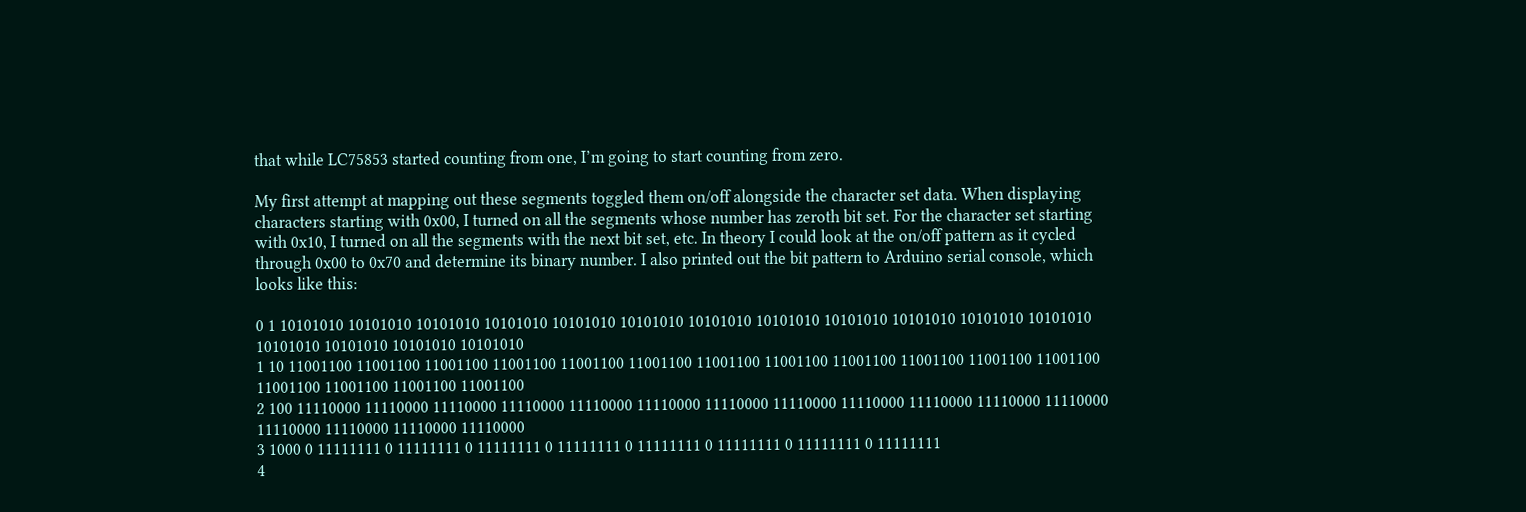that while LC75853 started counting from one, I’m going to start counting from zero.

My first attempt at mapping out these segments toggled them on/off alongside the character set data. When displaying characters starting with 0x00, I turned on all the segments whose number has zeroth bit set. For the character set starting with 0x10, I turned on all the segments with the next bit set, etc. In theory I could look at the on/off pattern as it cycled through 0x00 to 0x70 and determine its binary number. I also printed out the bit pattern to Arduino serial console, which looks like this:

0 1 10101010 10101010 10101010 10101010 10101010 10101010 10101010 10101010 10101010 10101010 10101010 10101010 10101010 10101010 10101010 10101010
1 10 11001100 11001100 11001100 11001100 11001100 11001100 11001100 11001100 11001100 11001100 11001100 11001100 11001100 11001100 11001100 11001100
2 100 11110000 11110000 11110000 11110000 11110000 11110000 11110000 11110000 11110000 11110000 11110000 11110000 11110000 11110000 11110000 11110000
3 1000 0 11111111 0 11111111 0 11111111 0 11111111 0 11111111 0 11111111 0 11111111 0 11111111
4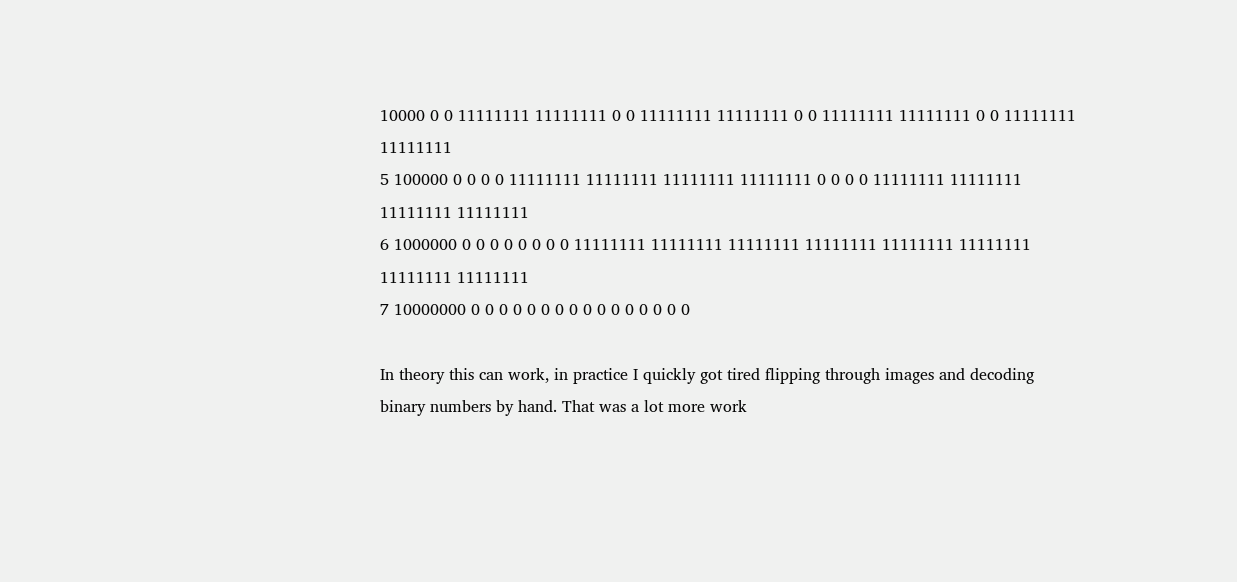10000 0 0 11111111 11111111 0 0 11111111 11111111 0 0 11111111 11111111 0 0 11111111 11111111
5 100000 0 0 0 0 11111111 11111111 11111111 11111111 0 0 0 0 11111111 11111111 11111111 11111111
6 1000000 0 0 0 0 0 0 0 0 11111111 11111111 11111111 11111111 11111111 11111111 11111111 11111111
7 10000000 0 0 0 0 0 0 0 0 0 0 0 0 0 0 0 0

In theory this can work, in practice I quickly got tired flipping through images and decoding binary numbers by hand. That was a lot more work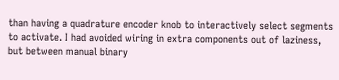than having a quadrature encoder knob to interactively select segments to activate. I had avoided wiring in extra components out of laziness, but between manual binary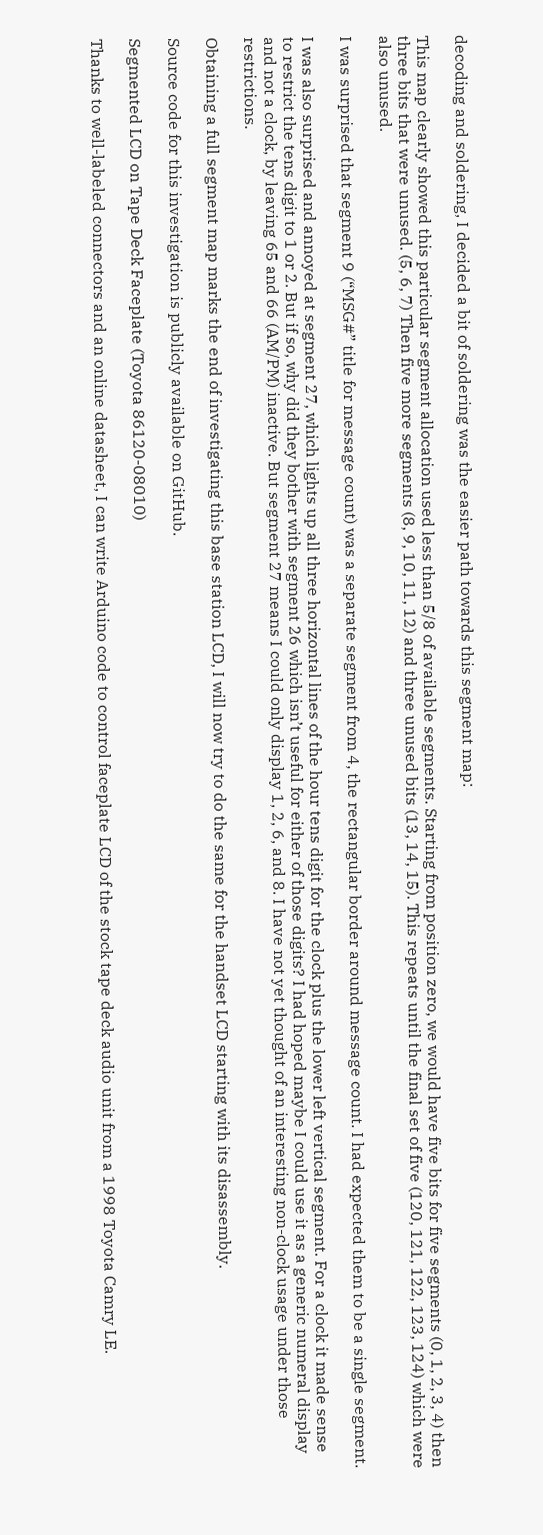decoding and soldering, I decided a bit of soldering was the easier path towards this segment map:

This map clearly showed this particular segment allocation used less than 5/8 of available segments. Starting from position zero, we would have five bits for five segments (0, 1, 2, 3, 4) then three bits that were unused. (5, 6, 7) Then five more segments (8, 9, 10, 11, 12) and three unused bits (13, 14, 15). This repeats until the final set of five (120, 121, 122, 123, 124) which were also unused.

I was surprised that segment 9 (“MSG#” title for message count) was a separate segment from 4, the rectangular border around message count. I had expected them to be a single segment.

I was also surprised and annoyed at segment 27, which lights up all three horizontal lines of the hour tens digit for the clock plus the lower left vertical segment. For a clock it made sense to restrict the tens digit to 1 or 2. But if so, why did they bother with segment 26 which isn’t useful for either of those digits? I had hoped maybe I could use it as a generic numeral display and not a clock, by leaving 65 and 66 (AM/PM) inactive. But segment 27 means I could only display 1, 2, 6, and 8. I have not yet thought of an interesting non-clock usage under those restrictions.

Obtaining a full segment map marks the end of investigating this base station LCD, I will now try to do the same for the handset LCD starting with its disassembly.

Source code for this investigation is publicly available on GitHub.

Segmented LCD on Tape Deck Faceplate (Toyota 86120-08010)

Thanks to well-labeled connectors and an online datasheet, I can write Arduino code to control faceplate LCD of the stock tape deck audio unit from a 1998 Toyota Camry LE.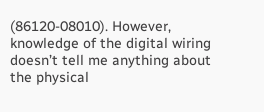(86120-08010). However, knowledge of the digital wiring doesn’t tell me anything about the physical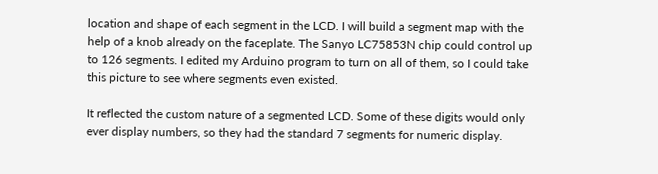location and shape of each segment in the LCD. I will build a segment map with the help of a knob already on the faceplate. The Sanyo LC75853N chip could control up to 126 segments. I edited my Arduino program to turn on all of them, so I could take this picture to see where segments even existed.

It reflected the custom nature of a segmented LCD. Some of these digits would only ever display numbers, so they had the standard 7 segments for numeric display.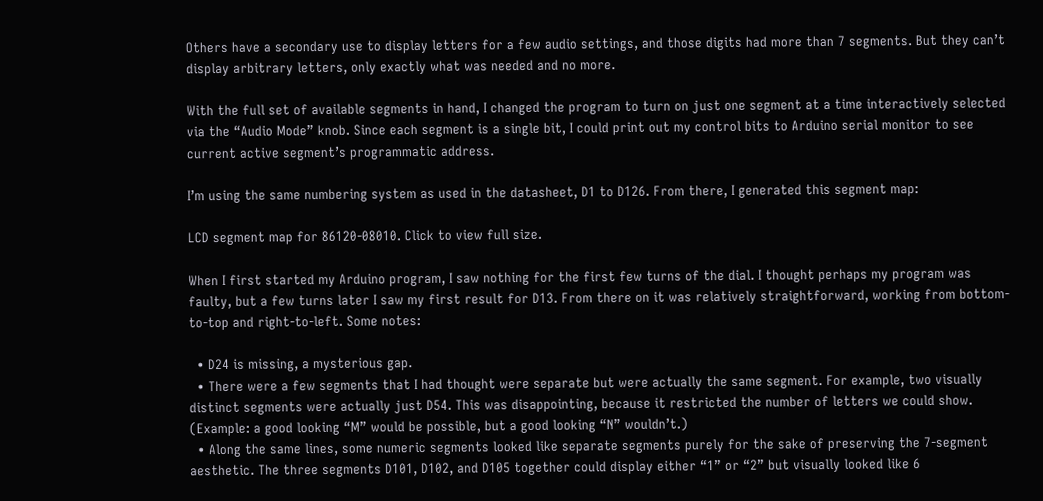Others have a secondary use to display letters for a few audio settings, and those digits had more than 7 segments. But they can’t display arbitrary letters, only exactly what was needed and no more.

With the full set of available segments in hand, I changed the program to turn on just one segment at a time interactively selected via the “Audio Mode” knob. Since each segment is a single bit, I could print out my control bits to Arduino serial monitor to see current active segment’s programmatic address.

I’m using the same numbering system as used in the datasheet, D1 to D126. From there, I generated this segment map:

LCD segment map for 86120-08010. Click to view full size.

When I first started my Arduino program, I saw nothing for the first few turns of the dial. I thought perhaps my program was faulty, but a few turns later I saw my first result for D13. From there on it was relatively straightforward, working from bottom-to-top and right-to-left. Some notes:

  • D24 is missing, a mysterious gap.
  • There were a few segments that I had thought were separate but were actually the same segment. For example, two visually distinct segments were actually just D54. This was disappointing, because it restricted the number of letters we could show. (Example: a good looking “M” would be possible, but a good looking “N” wouldn’t.)
  • Along the same lines, some numeric segments looked like separate segments purely for the sake of preserving the 7-segment aesthetic. The three segments D101, D102, and D105 together could display either “1” or “2” but visually looked like 6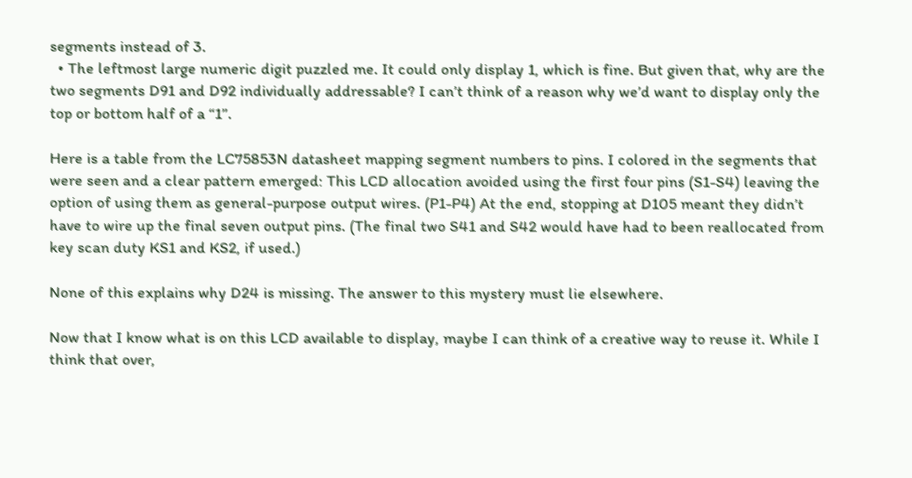segments instead of 3.
  • The leftmost large numeric digit puzzled me. It could only display 1, which is fine. But given that, why are the two segments D91 and D92 individually addressable? I can’t think of a reason why we’d want to display only the top or bottom half of a “1”.

Here is a table from the LC75853N datasheet mapping segment numbers to pins. I colored in the segments that were seen and a clear pattern emerged: This LCD allocation avoided using the first four pins (S1-S4) leaving the option of using them as general-purpose output wires. (P1-P4) At the end, stopping at D105 meant they didn’t have to wire up the final seven output pins. (The final two S41 and S42 would have had to been reallocated from key scan duty KS1 and KS2, if used.)

None of this explains why D24 is missing. The answer to this mystery must lie elsewhere.

Now that I know what is on this LCD available to display, maybe I can think of a creative way to reuse it. While I think that over,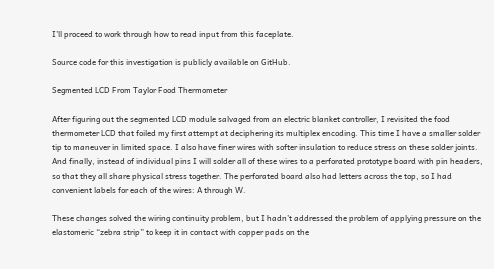I’ll proceed to work through how to read input from this faceplate.

Source code for this investigation is publicly available on GitHub.

Segmented LCD From Taylor Food Thermometer

After figuring out the segmented LCD module salvaged from an electric blanket controller, I revisited the food thermometer LCD that foiled my first attempt at deciphering its multiplex encoding. This time I have a smaller solder tip to maneuver in limited space. I also have finer wires with softer insulation to reduce stress on these solder joints. And finally, instead of individual pins I will solder all of these wires to a perforated prototype board with pin headers, so that they all share physical stress together. The perforated board also had letters across the top, so I had convenient labels for each of the wires: A through W.

These changes solved the wiring continuity problem, but I hadn’t addressed the problem of applying pressure on the elastomeric “zebra strip” to keep it in contact with copper pads on the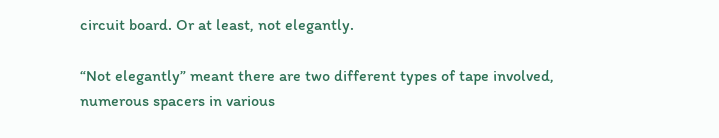circuit board. Or at least, not elegantly.

“Not elegantly” meant there are two different types of tape involved, numerous spacers in various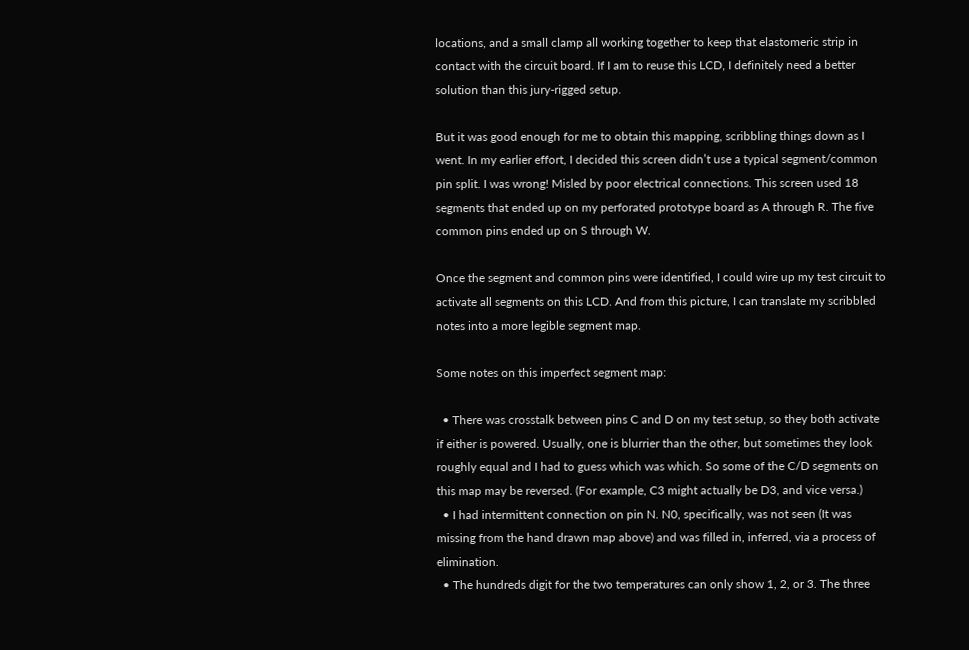locations, and a small clamp all working together to keep that elastomeric strip in contact with the circuit board. If I am to reuse this LCD, I definitely need a better solution than this jury-rigged setup.

But it was good enough for me to obtain this mapping, scribbling things down as I went. In my earlier effort, I decided this screen didn’t use a typical segment/common pin split. I was wrong! Misled by poor electrical connections. This screen used 18 segments that ended up on my perforated prototype board as A through R. The five common pins ended up on S through W.

Once the segment and common pins were identified, I could wire up my test circuit to activate all segments on this LCD. And from this picture, I can translate my scribbled notes into a more legible segment map.

Some notes on this imperfect segment map:

  • There was crosstalk between pins C and D on my test setup, so they both activate if either is powered. Usually, one is blurrier than the other, but sometimes they look roughly equal and I had to guess which was which. So some of the C/D segments on this map may be reversed. (For example, C3 might actually be D3, and vice versa.)
  • I had intermittent connection on pin N. N0, specifically, was not seen (It was missing from the hand drawn map above) and was filled in, inferred, via a process of elimination.
  • The hundreds digit for the two temperatures can only show 1, 2, or 3. The three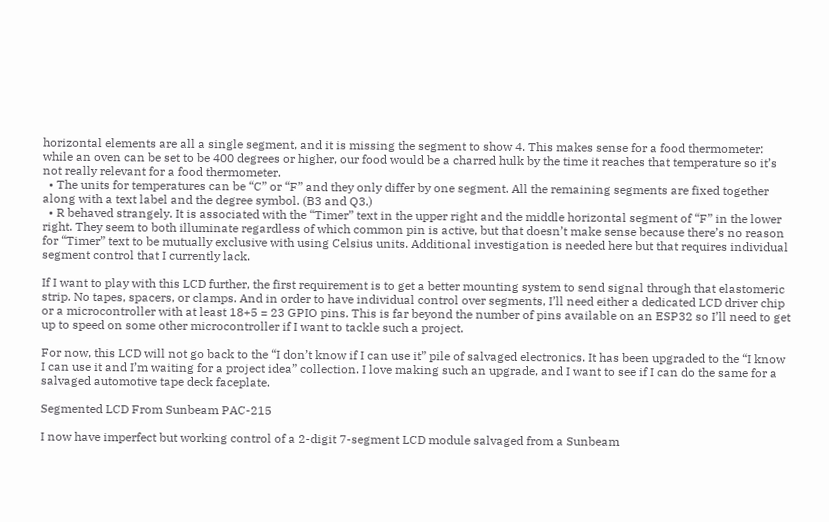horizontal elements are all a single segment, and it is missing the segment to show 4. This makes sense for a food thermometer: while an oven can be set to be 400 degrees or higher, our food would be a charred hulk by the time it reaches that temperature so it’s not really relevant for a food thermometer.
  • The units for temperatures can be “C” or “F” and they only differ by one segment. All the remaining segments are fixed together along with a text label and the degree symbol. (B3 and Q3.)
  • R behaved strangely. It is associated with the “Timer” text in the upper right and the middle horizontal segment of “F” in the lower right. They seem to both illuminate regardless of which common pin is active, but that doesn’t make sense because there’s no reason for “Timer” text to be mutually exclusive with using Celsius units. Additional investigation is needed here but that requires individual segment control that I currently lack.

If I want to play with this LCD further, the first requirement is to get a better mounting system to send signal through that elastomeric strip. No tapes, spacers, or clamps. And in order to have individual control over segments, I’ll need either a dedicated LCD driver chip or a microcontroller with at least 18+5 = 23 GPIO pins. This is far beyond the number of pins available on an ESP32 so I’ll need to get up to speed on some other microcontroller if I want to tackle such a project.

For now, this LCD will not go back to the “I don’t know if I can use it” pile of salvaged electronics. It has been upgraded to the “I know I can use it and I’m waiting for a project idea” collection. I love making such an upgrade, and I want to see if I can do the same for a salvaged automotive tape deck faceplate.

Segmented LCD From Sunbeam PAC-215

I now have imperfect but working control of a 2-digit 7-segment LCD module salvaged from a Sunbeam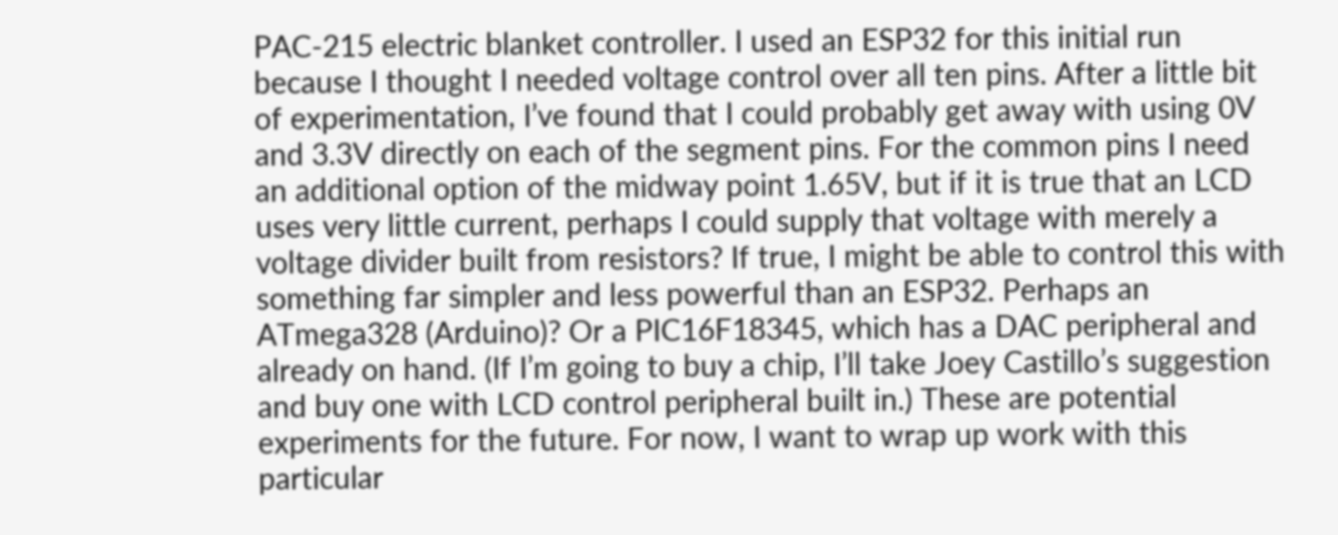PAC-215 electric blanket controller. I used an ESP32 for this initial run because I thought I needed voltage control over all ten pins. After a little bit of experimentation, I’ve found that I could probably get away with using 0V and 3.3V directly on each of the segment pins. For the common pins I need an additional option of the midway point 1.65V, but if it is true that an LCD uses very little current, perhaps I could supply that voltage with merely a voltage divider built from resistors? If true, I might be able to control this with something far simpler and less powerful than an ESP32. Perhaps an ATmega328 (Arduino)? Or a PIC16F18345, which has a DAC peripheral and already on hand. (If I’m going to buy a chip, I’ll take Joey Castillo’s suggestion and buy one with LCD control peripheral built in.) These are potential experiments for the future. For now, I want to wrap up work with this particular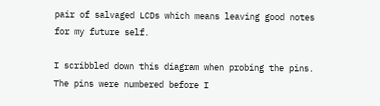pair of salvaged LCDs which means leaving good notes for my future self.

I scribbled down this diagram when probing the pins. The pins were numbered before I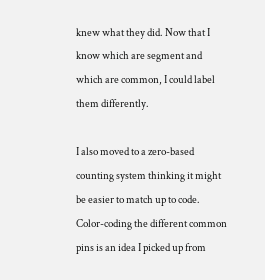knew what they did. Now that I know which are segment and which are common, I could label them differently.

I also moved to a zero-based counting system thinking it might be easier to match up to code. Color-coding the different common pins is an idea I picked up from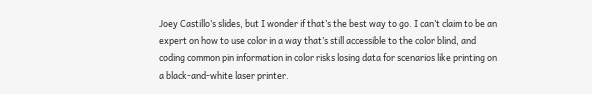Joey Castillo’s slides, but I wonder if that’s the best way to go. I can’t claim to be an expert on how to use color in a way that’s still accessible to the color blind, and coding common pin information in color risks losing data for scenarios like printing on a black-and-white laser printer.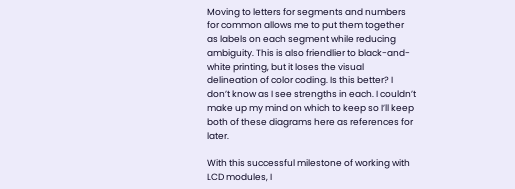Moving to letters for segments and numbers for common allows me to put them together as labels on each segment while reducing ambiguity. This is also friendlier to black-and-white printing, but it loses the visual delineation of color coding. Is this better? I don’t know as I see strengths in each. I couldn’t make up my mind on which to keep so I’ll keep both of these diagrams here as references for later.

With this successful milestone of working with LCD modules, I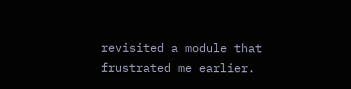revisited a module that frustrated me earlier.